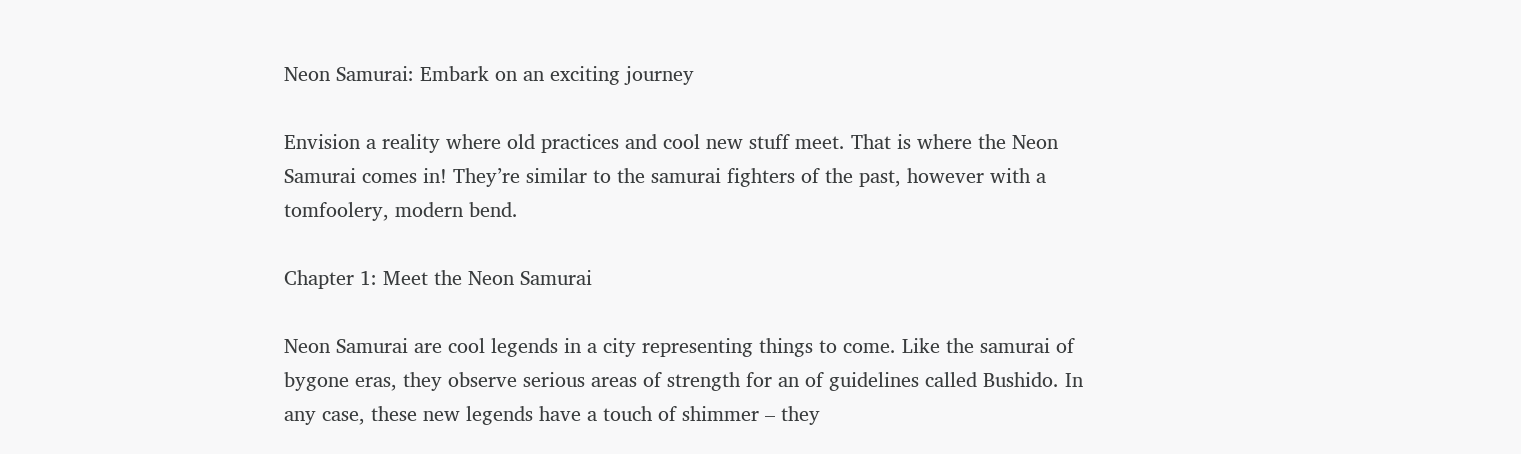Neon Samurai: Embark on an exciting journey

Envision a reality where old practices and cool new stuff meet. That is where the Neon Samurai comes in! They’re similar to the samurai fighters of the past, however with a tomfoolery, modern bend.

Chapter 1: Meet the Neon Samurai

Neon Samurai are cool legends in a city representing things to come. Like the samurai of bygone eras, they observe serious areas of strength for an of guidelines called Bushido. In any case, these new legends have a touch of shimmer – they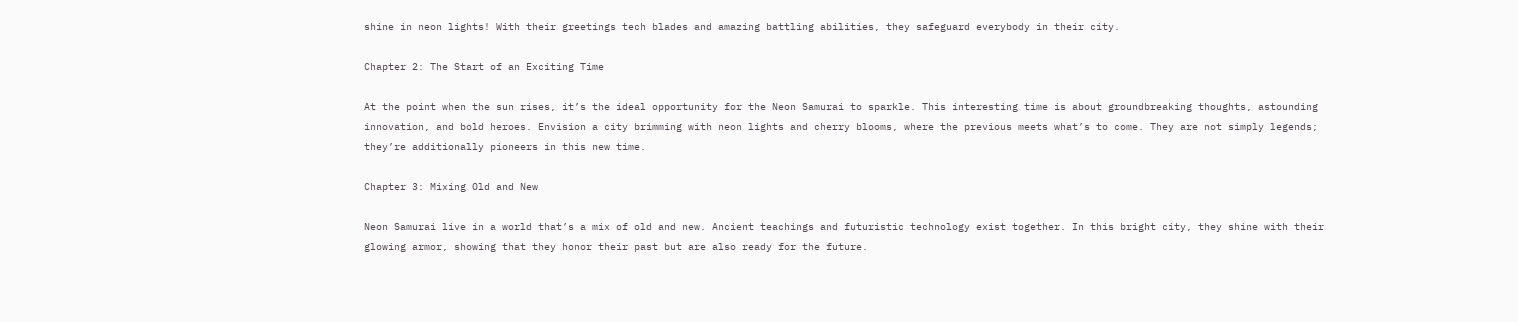shine in neon lights! With their greetings tech blades and amazing battling abilities, they safeguard everybody in their city.

Chapter 2: The Start of an Exciting Time

At the point when the sun rises, it’s the ideal opportunity for the Neon Samurai to sparkle. This interesting time is about groundbreaking thoughts, astounding innovation, and bold heroes. Envision a city brimming with neon lights and cherry blooms, where the previous meets what’s to come. They are not simply legends; they’re additionally pioneers in this new time.

Chapter 3: Mixing Old and New

Neon Samurai live in a world that’s a mix of old and new. Ancient teachings and futuristic technology exist together. In this bright city, they shine with their glowing armor, showing that they honor their past but are also ready for the future.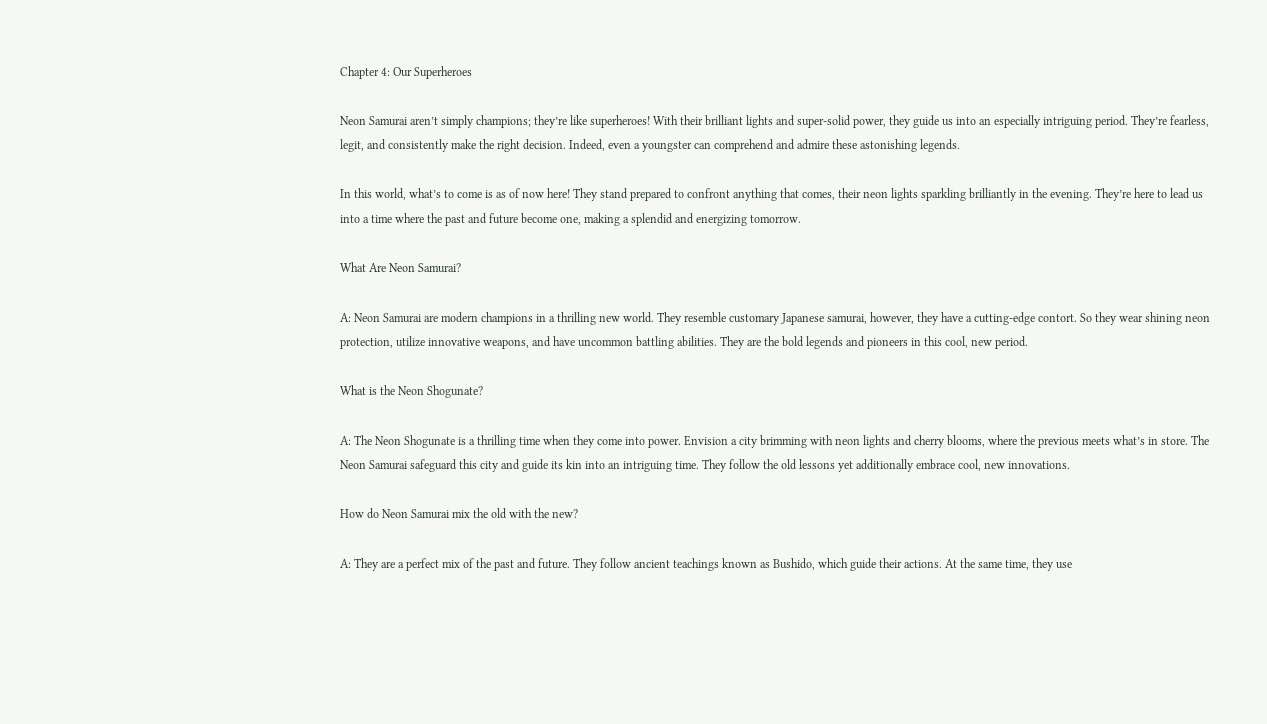Chapter 4: Our Superheroes

Neon Samurai aren’t simply champions; they’re like superheroes! With their brilliant lights and super-solid power, they guide us into an especially intriguing period. They’re fearless, legit, and consistently make the right decision. Indeed, even a youngster can comprehend and admire these astonishing legends.

In this world, what’s to come is as of now here! They stand prepared to confront anything that comes, their neon lights sparkling brilliantly in the evening. They’re here to lead us into a time where the past and future become one, making a splendid and energizing tomorrow.

What Are Neon Samurai?

A: Neon Samurai are modern champions in a thrilling new world. They resemble customary Japanese samurai, however, they have a cutting-edge contort. So they wear shining neon protection, utilize innovative weapons, and have uncommon battling abilities. They are the bold legends and pioneers in this cool, new period.

What is the Neon Shogunate?

A: The Neon Shogunate is a thrilling time when they come into power. Envision a city brimming with neon lights and cherry blooms, where the previous meets what’s in store. The Neon Samurai safeguard this city and guide its kin into an intriguing time. They follow the old lessons yet additionally embrace cool, new innovations.

How do Neon Samurai mix the old with the new?

A: They are a perfect mix of the past and future. They follow ancient teachings known as Bushido, which guide their actions. At the same time, they use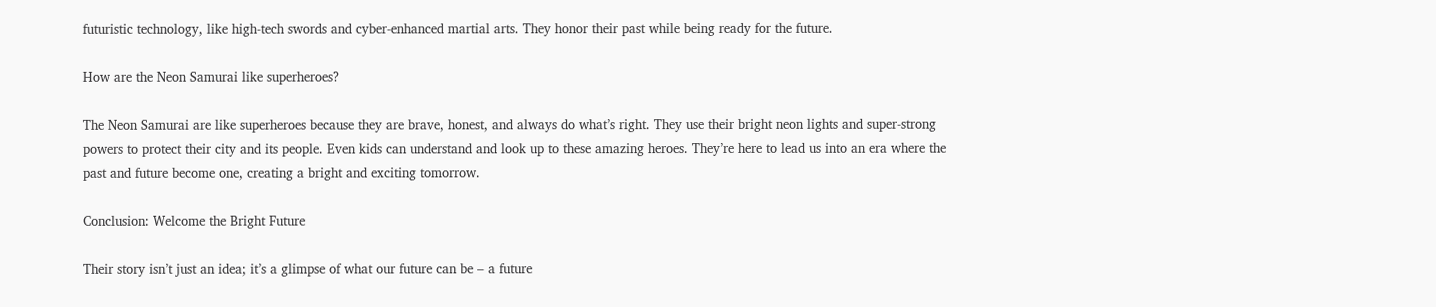futuristic technology, like high-tech swords and cyber-enhanced martial arts. They honor their past while being ready for the future.

How are the Neon Samurai like superheroes?

The Neon Samurai are like superheroes because they are brave, honest, and always do what’s right. They use their bright neon lights and super-strong powers to protect their city and its people. Even kids can understand and look up to these amazing heroes. They’re here to lead us into an era where the past and future become one, creating a bright and exciting tomorrow.

Conclusion: Welcome the Bright Future

Their story isn’t just an idea; it’s a glimpse of what our future can be – a future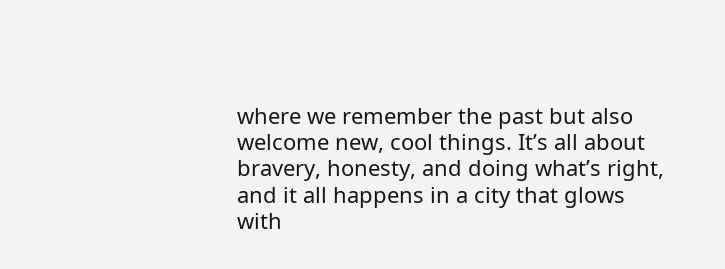where we remember the past but also welcome new, cool things. It’s all about bravery, honesty, and doing what’s right, and it all happens in a city that glows with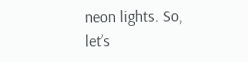neon lights. So, let’s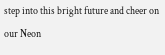step into this bright future and cheer on our Neon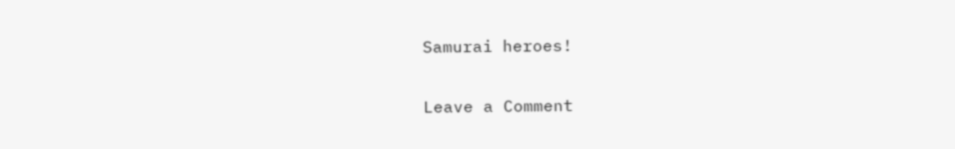Samurai heroes!

Leave a Comment